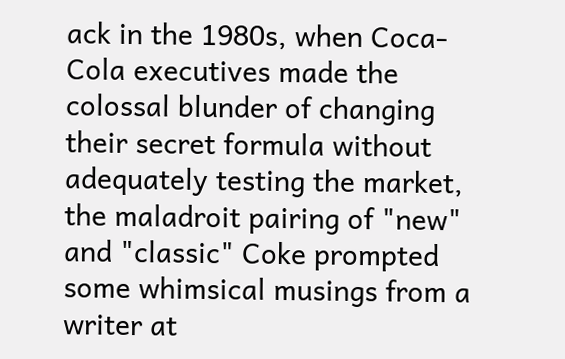ack in the 1980s, when Coca-Cola executives made the colossal blunder of changing their secret formula without adequately testing the market, the maladroit pairing of "new" and "classic" Coke prompted some whimsical musings from a writer at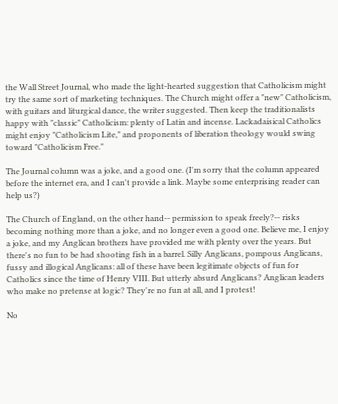the Wall Street Journal, who made the light-hearted suggestion that Catholicism might try the same sort of marketing techniques. The Church might offer a "new" Catholicism, with guitars and liturgical dance, the writer suggested. Then keep the traditionalists happy with "classic" Catholicism: plenty of Latin and incense. Lackadaisical Catholics might enjoy "Catholicism Lite," and proponents of liberation theology would swing toward "Catholicism Free."

The Journal column was a joke, and a good one. (I'm sorry that the column appeared before the internet era, and I can't provide a link. Maybe some enterprising reader can help us?)

The Church of England, on the other hand-- permission to speak freely?-- risks becoming nothing more than a joke, and no longer even a good one. Believe me, I enjoy a joke, and my Anglican brothers have provided me with plenty over the years. But there's no fun to be had shooting fish in a barrel. Silly Anglicans, pompous Anglicans, fussy and illogical Anglicans: all of these have been legitimate objects of fun for Catholics since the time of Henry VIII. But utterly absurd Anglicans? Anglican leaders who make no pretense at logic? They're no fun at all, and I protest!

No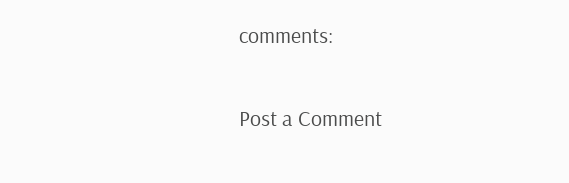comments:

Post a Comment